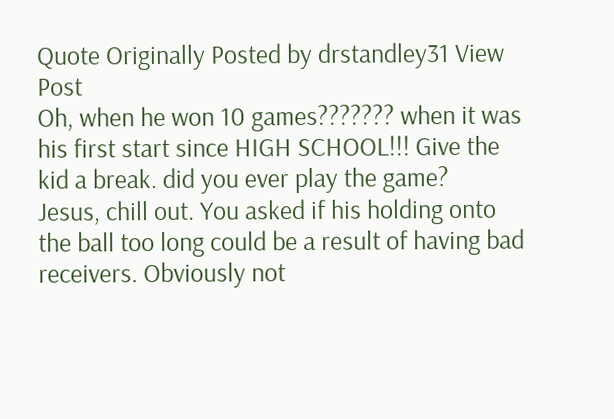Quote Originally Posted by drstandley31 View Post
Oh, when he won 10 games??????? when it was his first start since HIGH SCHOOL!!! Give the kid a break. did you ever play the game?
Jesus, chill out. You asked if his holding onto the ball too long could be a result of having bad receivers. Obviously not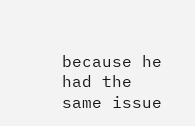because he had the same issue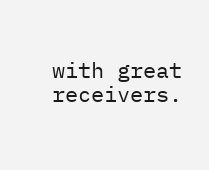with great receivers.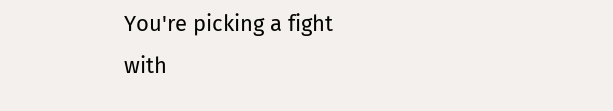You're picking a fight with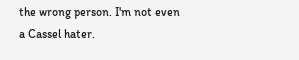the wrong person. I'm not even a Cassel hater.